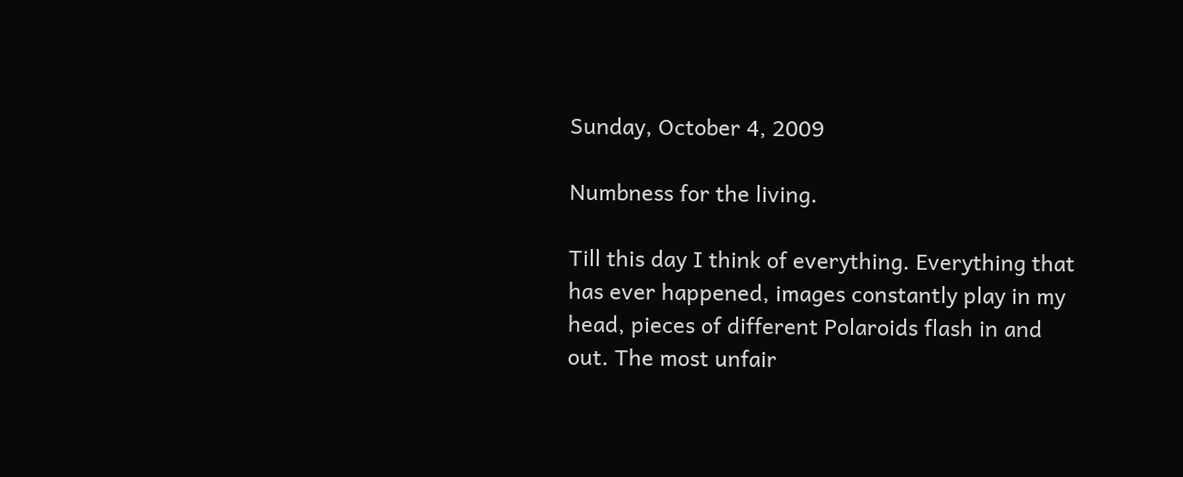Sunday, October 4, 2009

Numbness for the living.

Till this day I think of everything. Everything that has ever happened, images constantly play in my head, pieces of different Polaroids flash in and out. The most unfair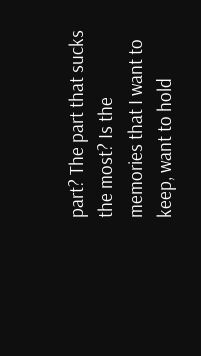part? The part that sucks the most? Is the memories that I want to keep, want to hold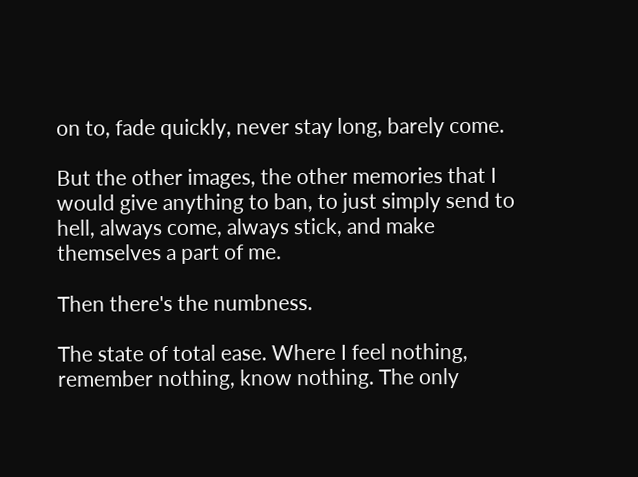on to, fade quickly, never stay long, barely come.

But the other images, the other memories that I would give anything to ban, to just simply send to hell, always come, always stick, and make themselves a part of me.

Then there's the numbness.

The state of total ease. Where I feel nothing, remember nothing, know nothing. The only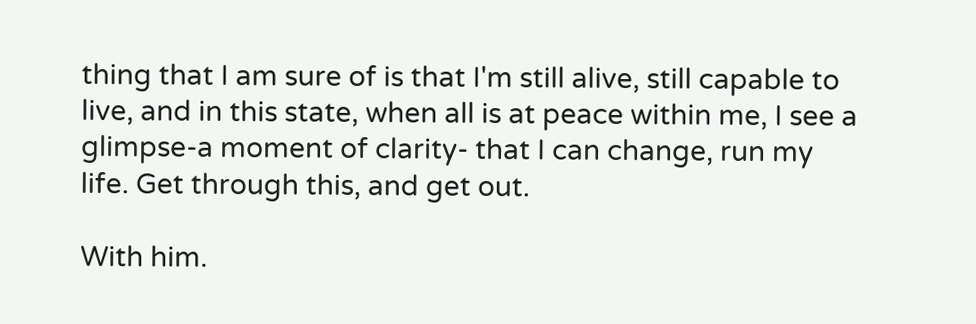thing that I am sure of is that I'm still alive, still capable to live, and in this state, when all is at peace within me, I see a glimpse-a moment of clarity- that I can change, run my life. Get through this, and get out.

With him.